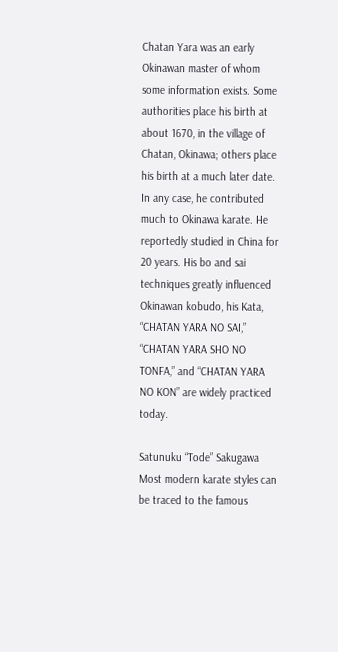Chatan Yara was an early Okinawan master of whom some information exists. Some authorities place his birth at about 1670, in the village of Chatan, Okinawa; others place his birth at a much later date. In any case, he contributed much to Okinawa karate. He reportedly studied in China for 20 years. His bo and sai techniques greatly influenced Okinawan kobudo, his Kata, “CHATAN YARA NO SAI,” “CHATAN YARA SHO NO TONFA,” and “CHATAN YARA NO KON” are widely practiced today.

Satunuku “Tode” Sakugawa
Most modern karate styles can be traced to the famous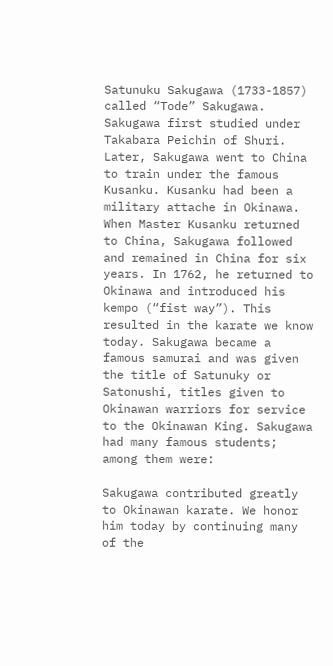Satunuku Sakugawa (1733-1857) called “Tode” Sakugawa. Sakugawa first studied under Takabara Peichin of Shuri. Later, Sakugawa went to China to train under the famous Kusanku. Kusanku had been a military attache in Okinawa. When Master Kusanku returned to China, Sakugawa followed and remained in China for six years. In 1762, he returned to Okinawa and introduced his kempo (“fist way”). This resulted in the karate we know today. Sakugawa became a famous samurai and was given the title of Satunuky or Satonushi, titles given to Okinawan warriors for service to the Okinawan King. Sakugawa had many famous students; among them were:

Sakugawa contributed greatly to Okinawan karate. We honor him today by continuing many of the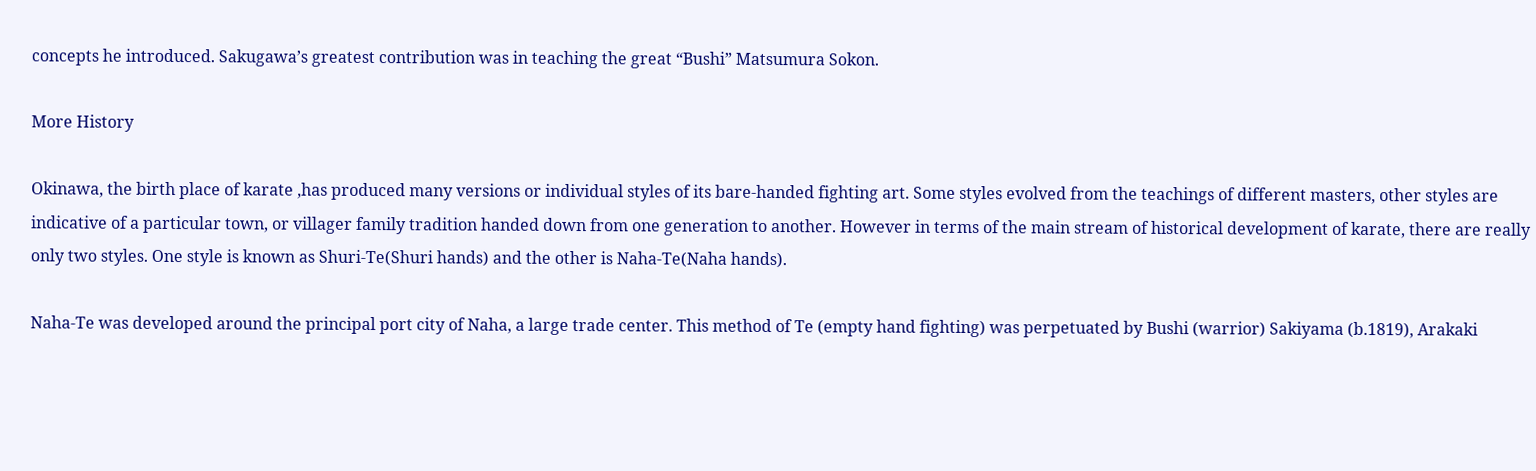concepts he introduced. Sakugawa’s greatest contribution was in teaching the great “Bushi” Matsumura Sokon.

More History

Okinawa, the birth place of karate ,has produced many versions or individual styles of its bare-handed fighting art. Some styles evolved from the teachings of different masters, other styles are indicative of a particular town, or villager family tradition handed down from one generation to another. However in terms of the main stream of historical development of karate, there are really only two styles. One style is known as Shuri-Te(Shuri hands) and the other is Naha-Te(Naha hands).

Naha-Te was developed around the principal port city of Naha, a large trade center. This method of Te (empty hand fighting) was perpetuated by Bushi (warrior) Sakiyama (b.1819), Arakaki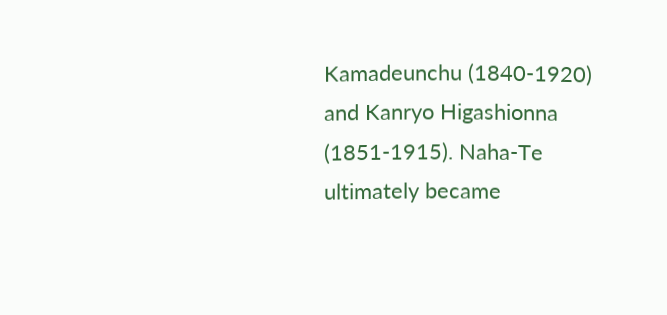Kamadeunchu (1840-1920) and Kanryo Higashionna (1851-1915). Naha-Te ultimately became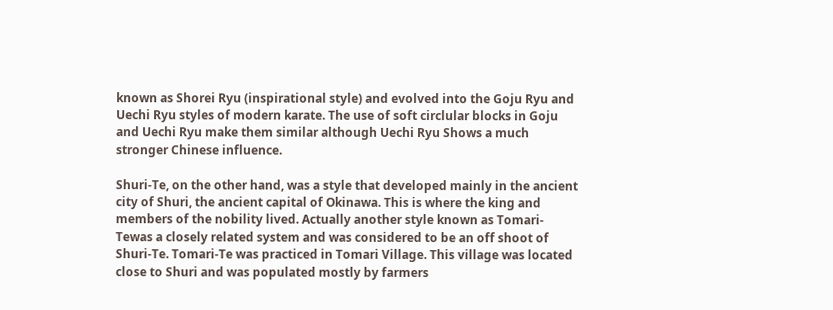known as Shorei Ryu (inspirational style) and evolved into the Goju Ryu and Uechi Ryu styles of modern karate. The use of soft circlular blocks in Goju and Uechi Ryu make them similar although Uechi Ryu Shows a much stronger Chinese influence.

Shuri-Te, on the other hand, was a style that developed mainly in the ancient city of Shuri, the ancient capital of Okinawa. This is where the king and members of the nobility lived. Actually another style known as Tomari-Tewas a closely related system and was considered to be an off shoot of Shuri-Te. Tomari-Te was practiced in Tomari Village. This village was located close to Shuri and was populated mostly by farmers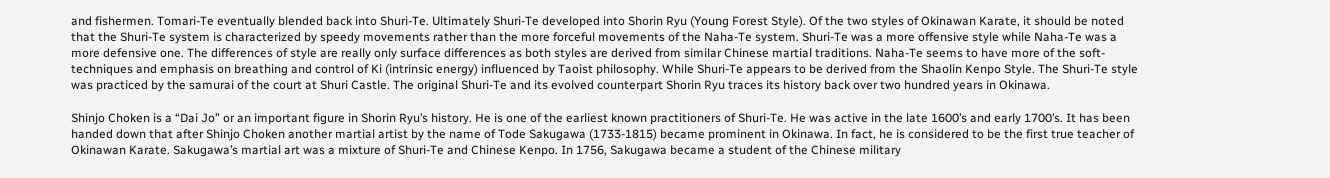and fishermen. Tomari-Te eventually blended back into Shuri-Te. Ultimately Shuri-Te developed into Shorin Ryu (Young Forest Style). Of the two styles of Okinawan Karate, it should be noted that the Shuri-Te system is characterized by speedy movements rather than the more forceful movements of the Naha-Te system. Shuri-Te was a more offensive style while Naha-Te was a more defensive one. The differences of style are really only surface differences as both styles are derived from similar Chinese martial traditions. Naha-Te seems to have more of the soft-techniques and emphasis on breathing and control of Ki (intrinsic energy) influenced by Taoist philosophy. While Shuri-Te appears to be derived from the Shaolin Kenpo Style. The Shuri-Te style was practiced by the samurai of the court at Shuri Castle. The original Shuri-Te and its evolved counterpart Shorin Ryu traces its history back over two hundred years in Okinawa.

Shinjo Choken is a “Dai Jo” or an important figure in Shorin Ryu’s history. He is one of the earliest known practitioners of Shuri-Te. He was active in the late 1600’s and early 1700’s. It has been handed down that after Shinjo Choken another martial artist by the name of Tode Sakugawa (1733-1815) became prominent in Okinawa. In fact, he is considered to be the first true teacher of Okinawan Karate. Sakugawa’s martial art was a mixture of Shuri-Te and Chinese Kenpo. In 1756, Sakugawa became a student of the Chinese military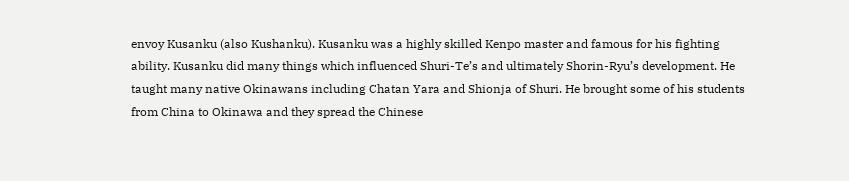envoy Kusanku (also Kushanku). Kusanku was a highly skilled Kenpo master and famous for his fighting ability. Kusanku did many things which influenced Shuri-Te’s and ultimately Shorin-Ryu’s development. He taught many native Okinawans including Chatan Yara and Shionja of Shuri. He brought some of his students from China to Okinawa and they spread the Chinese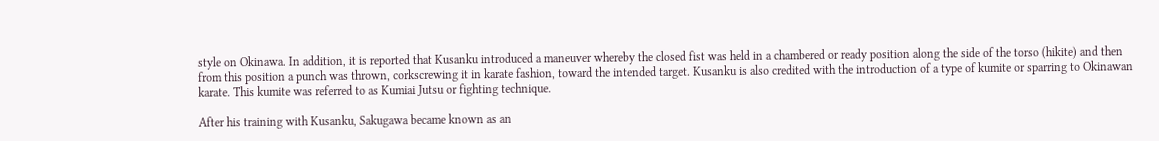style on Okinawa. In addition, it is reported that Kusanku introduced a maneuver whereby the closed fist was held in a chambered or ready position along the side of the torso (hikite) and then from this position a punch was thrown, corkscrewing it in karate fashion, toward the intended target. Kusanku is also credited with the introduction of a type of kumite or sparring to Okinawan karate. This kumite was referred to as Kumiai Jutsu or fighting technique.

After his training with Kusanku, Sakugawa became known as an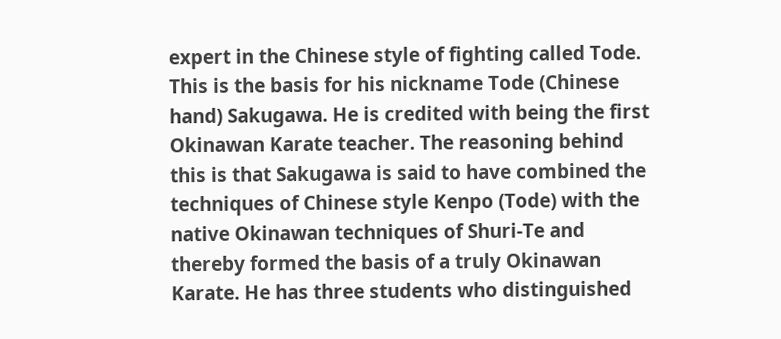expert in the Chinese style of fighting called Tode. This is the basis for his nickname Tode (Chinese hand) Sakugawa. He is credited with being the first Okinawan Karate teacher. The reasoning behind this is that Sakugawa is said to have combined the techniques of Chinese style Kenpo (Tode) with the native Okinawan techniques of Shuri-Te and thereby formed the basis of a truly Okinawan Karate. He has three students who distinguished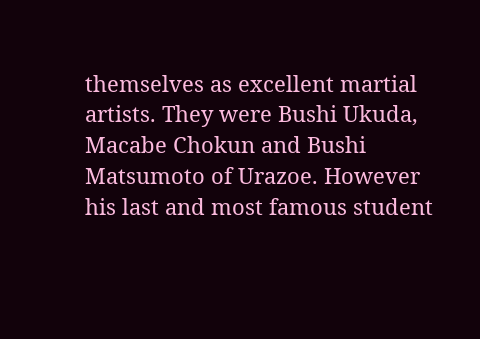themselves as excellent martial artists. They were Bushi Ukuda, Macabe Chokun and Bushi Matsumoto of Urazoe. However his last and most famous student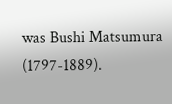was Bushi Matsumura (1797-1889).